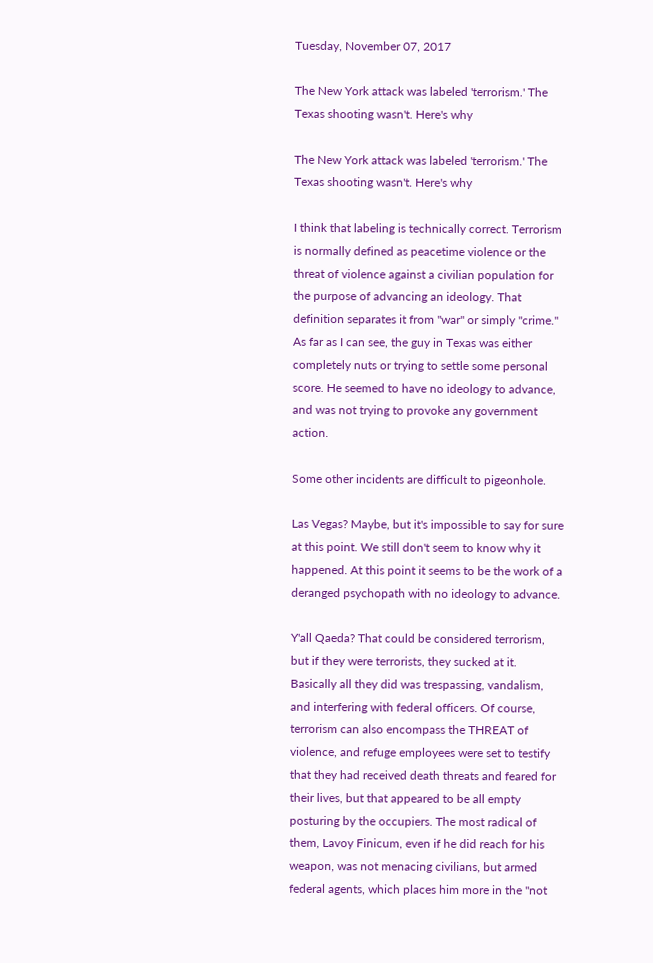Tuesday, November 07, 2017

The New York attack was labeled 'terrorism.' The Texas shooting wasn't. Here's why

The New York attack was labeled 'terrorism.' The Texas shooting wasn't. Here's why

I think that labeling is technically correct. Terrorism is normally defined as peacetime violence or the threat of violence against a civilian population for the purpose of advancing an ideology. That definition separates it from "war" or simply "crime." As far as I can see, the guy in Texas was either completely nuts or trying to settle some personal score. He seemed to have no ideology to advance, and was not trying to provoke any government action.

Some other incidents are difficult to pigeonhole.

Las Vegas? Maybe, but it's impossible to say for sure at this point. We still don't seem to know why it happened. At this point it seems to be the work of a deranged psychopath with no ideology to advance.

Y'all Qaeda? That could be considered terrorism, but if they were terrorists, they sucked at it. Basically all they did was trespassing, vandalism, and interfering with federal officers. Of course, terrorism can also encompass the THREAT of violence, and refuge employees were set to testify that they had received death threats and feared for their lives, but that appeared to be all empty posturing by the occupiers. The most radical of them, Lavoy Finicum, even if he did reach for his weapon, was not menacing civilians, but armed federal agents, which places him more in the "not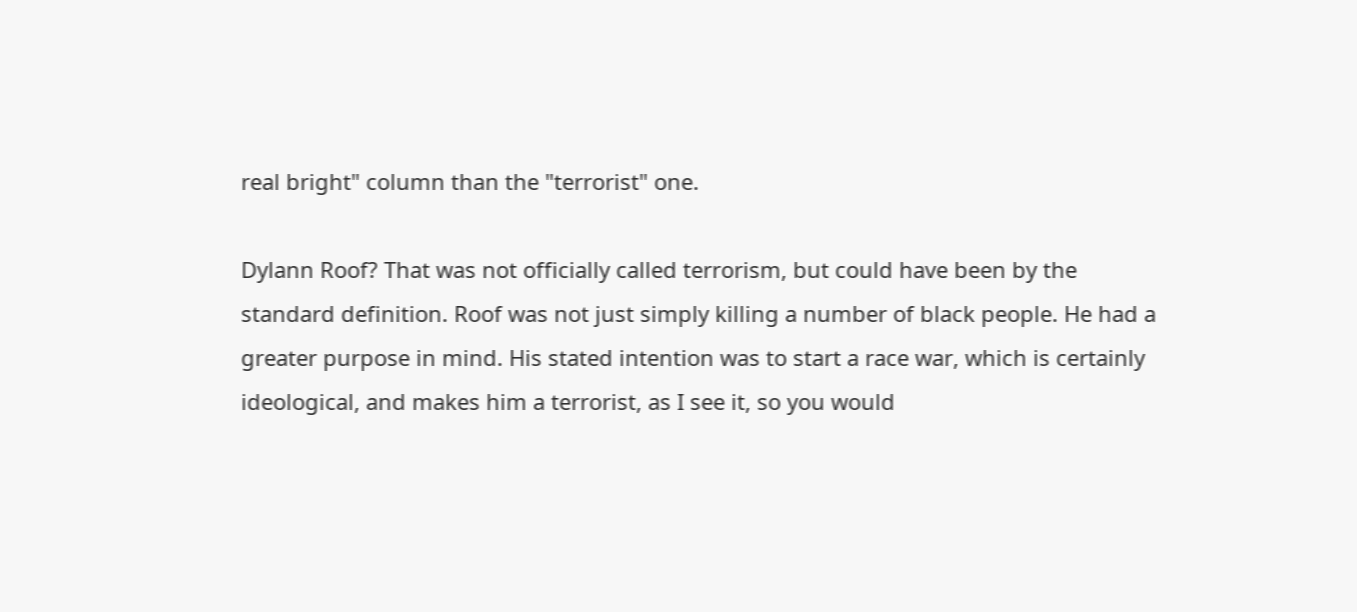real bright" column than the "terrorist" one.

Dylann Roof? That was not officially called terrorism, but could have been by the standard definition. Roof was not just simply killing a number of black people. He had a greater purpose in mind. His stated intention was to start a race war, which is certainly ideological, and makes him a terrorist, as I see it, so you would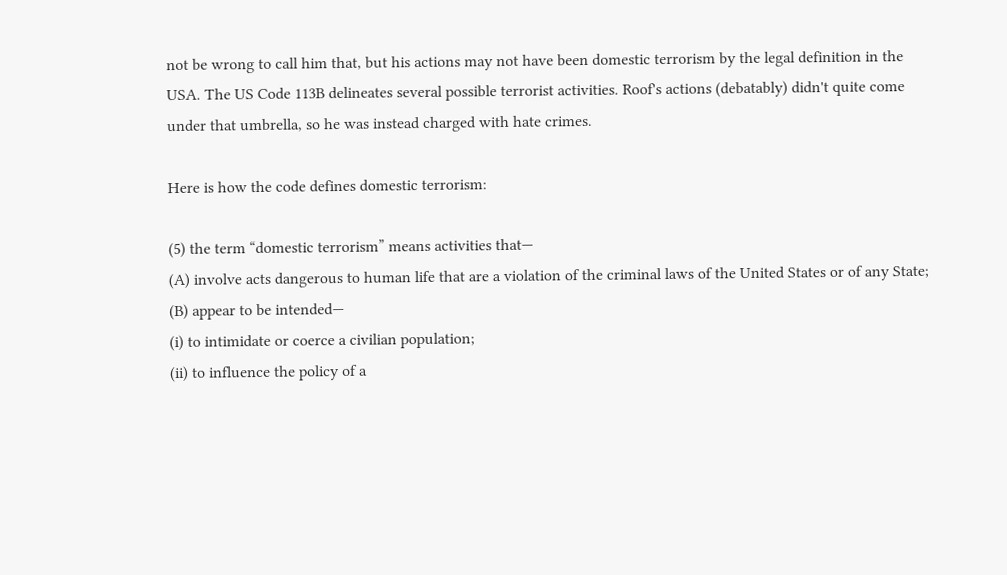not be wrong to call him that, but his actions may not have been domestic terrorism by the legal definition in the USA. The US Code 113B delineates several possible terrorist activities. Roof's actions (debatably) didn't quite come under that umbrella, so he was instead charged with hate crimes.

Here is how the code defines domestic terrorism:

(5) the term “domestic terrorism” means activities that—
(A) involve acts dangerous to human life that are a violation of the criminal laws of the United States or of any State;
(B) appear to be intended—
(i) to intimidate or coerce a civilian population;
(ii) to influence the policy of a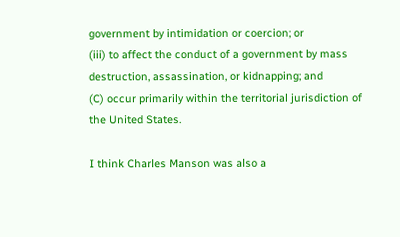government by intimidation or coercion; or
(iii) to affect the conduct of a government by mass destruction, assassination, or kidnapping; and
(C) occur primarily within the territorial jurisdiction of the United States.

I think Charles Manson was also a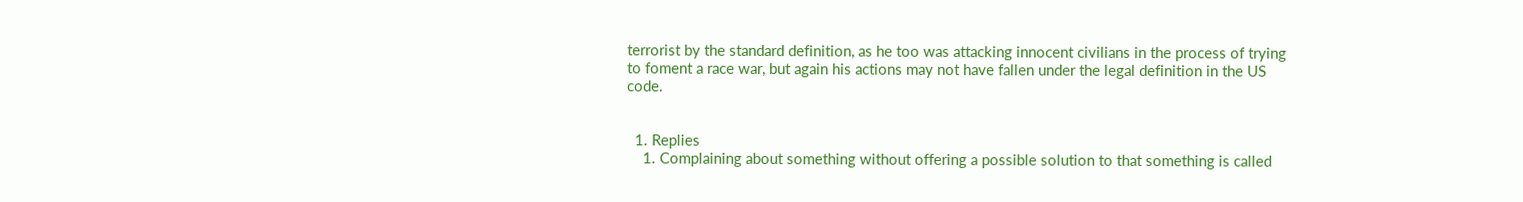terrorist by the standard definition, as he too was attacking innocent civilians in the process of trying to foment a race war, but again his actions may not have fallen under the legal definition in the US code.


  1. Replies
    1. Complaining about something without offering a possible solution to that something is called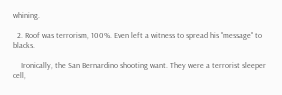whining.

  2. Roof was terrorism, 100%. Even left a witness to spread his "message" to blacks.

    Ironically, the San Bernardino shooting want. They were a terrorist sleeper cell,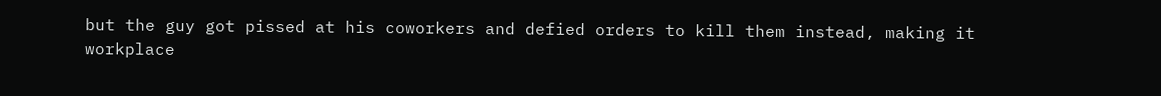but the guy got pissed at his coworkers and defied orders to kill them instead, making it workplace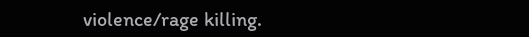violence/rage killing.